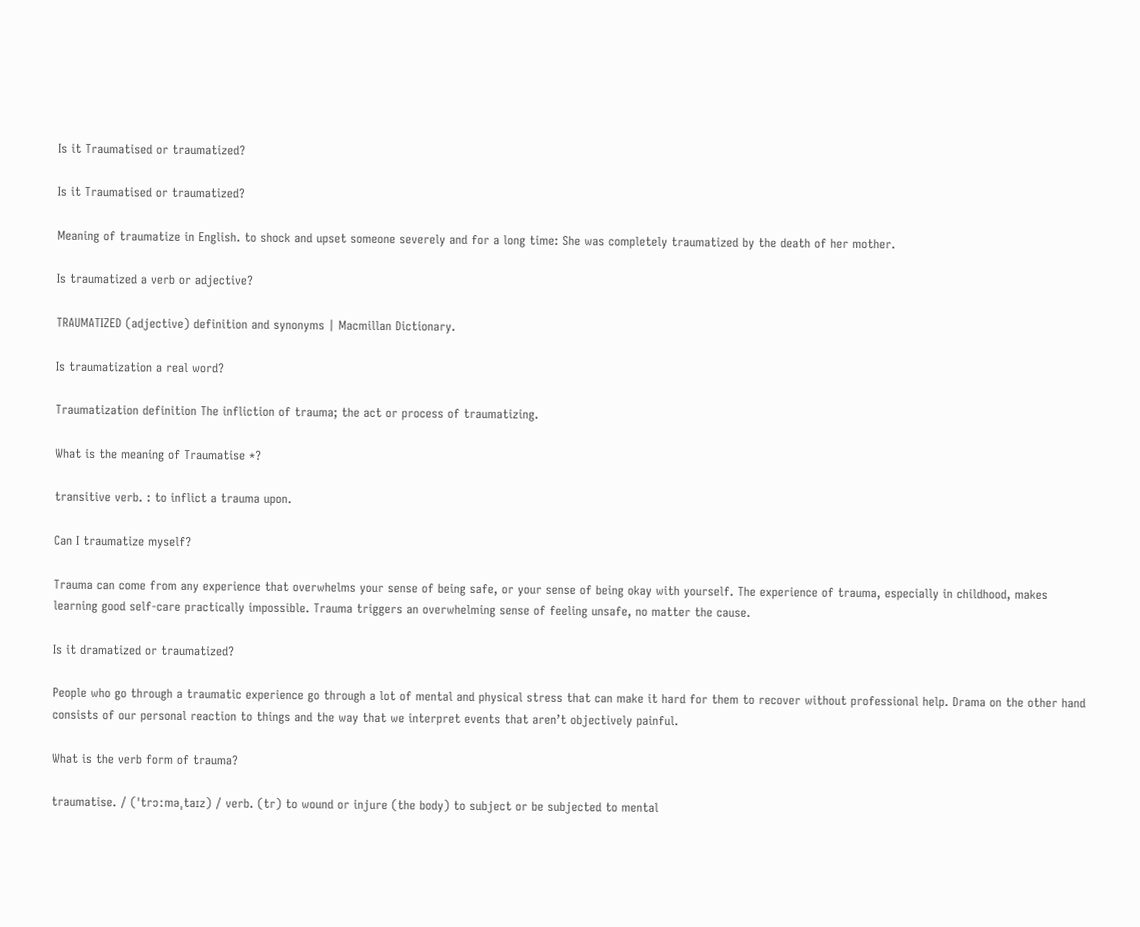Is it Traumatised or traumatized?

Is it Traumatised or traumatized?

Meaning of traumatize in English. to shock and upset someone severely and for a long time: She was completely traumatized by the death of her mother.

Is traumatized a verb or adjective?

TRAUMATIZED (adjective) definition and synonyms | Macmillan Dictionary.

Is traumatization a real word?

Traumatization definition The infliction of trauma; the act or process of traumatizing.

What is the meaning of Traumatise *?

transitive verb. : to inflict a trauma upon.

Can I traumatize myself?

Trauma can come from any experience that overwhelms your sense of being safe, or your sense of being okay with yourself. The experience of trauma, especially in childhood, makes learning good self-care practically impossible. Trauma triggers an overwhelming sense of feeling unsafe, no matter the cause.

Is it dramatized or traumatized?

People who go through a traumatic experience go through a lot of mental and physical stress that can make it hard for them to recover without professional help. Drama on the other hand consists of our personal reaction to things and the way that we interpret events that aren’t objectively painful.

What is the verb form of trauma?

traumatise. / (ˈtrɔːməˌtaɪz) / verb. (tr) to wound or injure (the body) to subject or be subjected to mental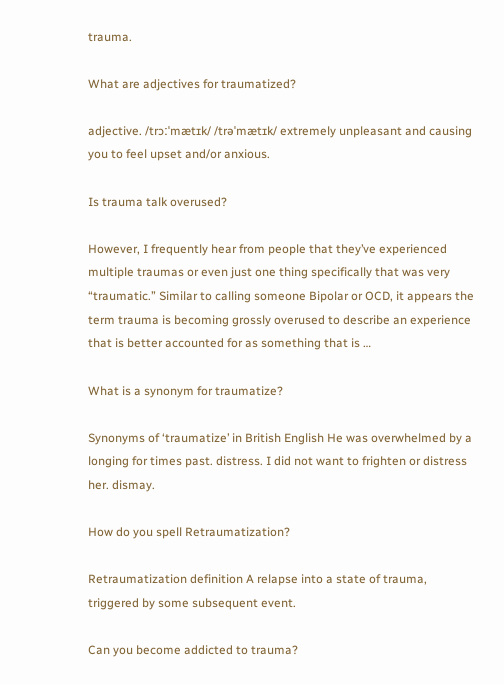trauma.

What are adjectives for traumatized?

adjective. /trɔːˈmætɪk/ /trəˈmætɪk/ extremely unpleasant and causing you to feel upset and/or anxious.

Is trauma talk overused?

However, I frequently hear from people that they’ve experienced multiple traumas or even just one thing specifically that was very “traumatic.” Similar to calling someone Bipolar or OCD, it appears the term trauma is becoming grossly overused to describe an experience that is better accounted for as something that is …

What is a synonym for traumatize?

Synonyms of ‘traumatize’ in British English He was overwhelmed by a longing for times past. distress. I did not want to frighten or distress her. dismay.

How do you spell Retraumatization?

Retraumatization definition A relapse into a state of trauma, triggered by some subsequent event.

Can you become addicted to trauma?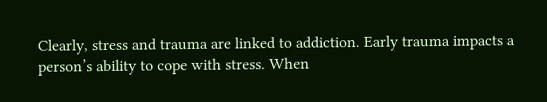Clearly, stress and trauma are linked to addiction. Early trauma impacts a person’s ability to cope with stress. When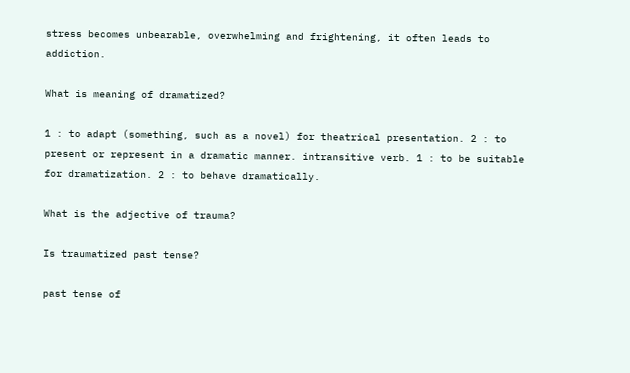stress becomes unbearable, overwhelming and frightening, it often leads to addiction.

What is meaning of dramatized?

1 : to adapt (something, such as a novel) for theatrical presentation. 2 : to present or represent in a dramatic manner. intransitive verb. 1 : to be suitable for dramatization. 2 : to behave dramatically.

What is the adjective of trauma?

Is traumatized past tense?

past tense of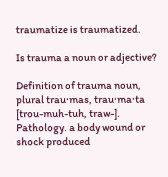traumatize is traumatized.

Is trauma a noun or adjective?

Definition of trauma noun, plural trau·mas, trau·ma·ta [trou-muh-tuh, traw-]. Pathology. a body wound or shock produced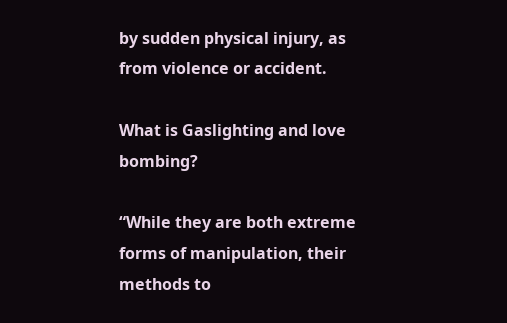by sudden physical injury, as from violence or accident.

What is Gaslighting and love bombing?

“While they are both extreme forms of manipulation, their methods to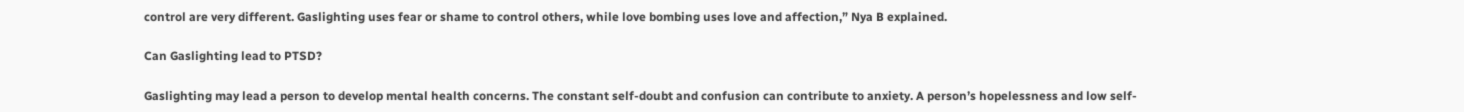control are very different. Gaslighting uses fear or shame to control others, while love bombing uses love and affection,” Nya B explained.

Can Gaslighting lead to PTSD?

Gaslighting may lead a person to develop mental health concerns. The constant self-doubt and confusion can contribute to anxiety. A person’s hopelessness and low self-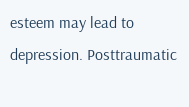esteem may lead to depression. Posttraumatic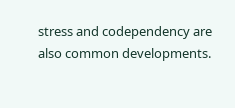stress and codependency are also common developments.